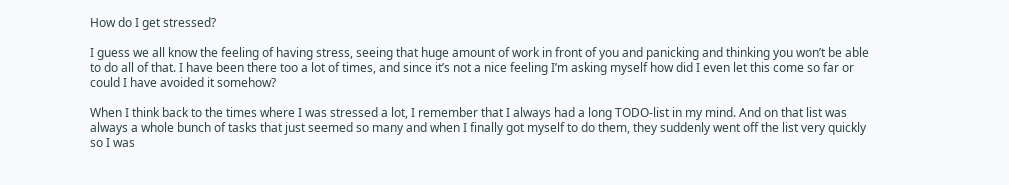How do I get stressed?

I guess we all know the feeling of having stress, seeing that huge amount of work in front of you and panicking and thinking you won’t be able to do all of that. I have been there too a lot of times, and since it’s not a nice feeling I’m asking myself how did I even let this come so far or could I have avoided it somehow?

When I think back to the times where I was stressed a lot, I remember that I always had a long TODO-list in my mind. And on that list was always a whole bunch of tasks that just seemed so many and when I finally got myself to do them, they suddenly went off the list very quickly so I was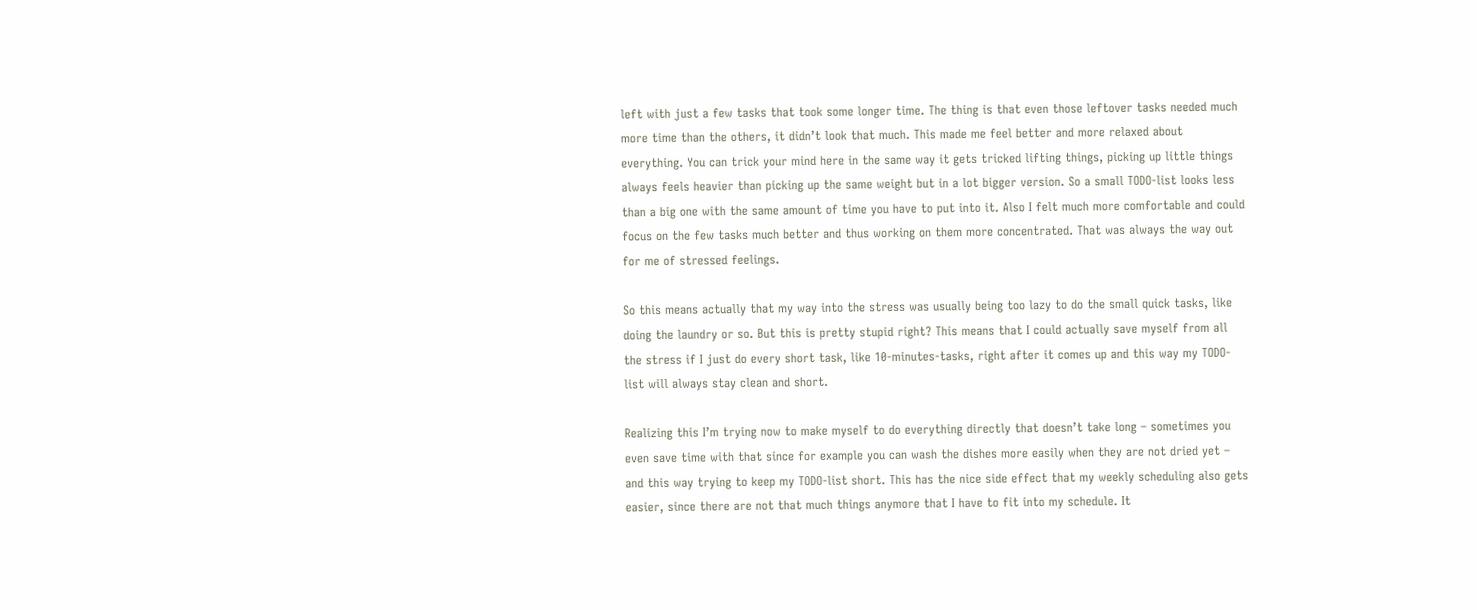left with just a few tasks that took some longer time. The thing is that even those leftover tasks needed much more time than the others, it didn’t look that much. This made me feel better and more relaxed about everything. You can trick your mind here in the same way it gets tricked lifting things, picking up little things always feels heavier than picking up the same weight but in a lot bigger version. So a small TODO-list looks less than a big one with the same amount of time you have to put into it. Also I felt much more comfortable and could focus on the few tasks much better and thus working on them more concentrated. That was always the way out for me of stressed feelings.

So this means actually that my way into the stress was usually being too lazy to do the small quick tasks, like doing the laundry or so. But this is pretty stupid right? This means that I could actually save myself from all the stress if I just do every short task, like 10-minutes-tasks, right after it comes up and this way my TODO-list will always stay clean and short.

Realizing this I’m trying now to make myself to do everything directly that doesn’t take long – sometimes you even save time with that since for example you can wash the dishes more easily when they are not dried yet – and this way trying to keep my TODO-list short. This has the nice side effect that my weekly scheduling also gets easier, since there are not that much things anymore that I have to fit into my schedule. It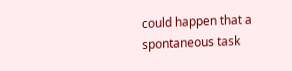could happen that a spontaneous task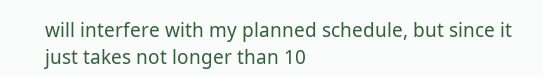will interfere with my planned schedule, but since it just takes not longer than 10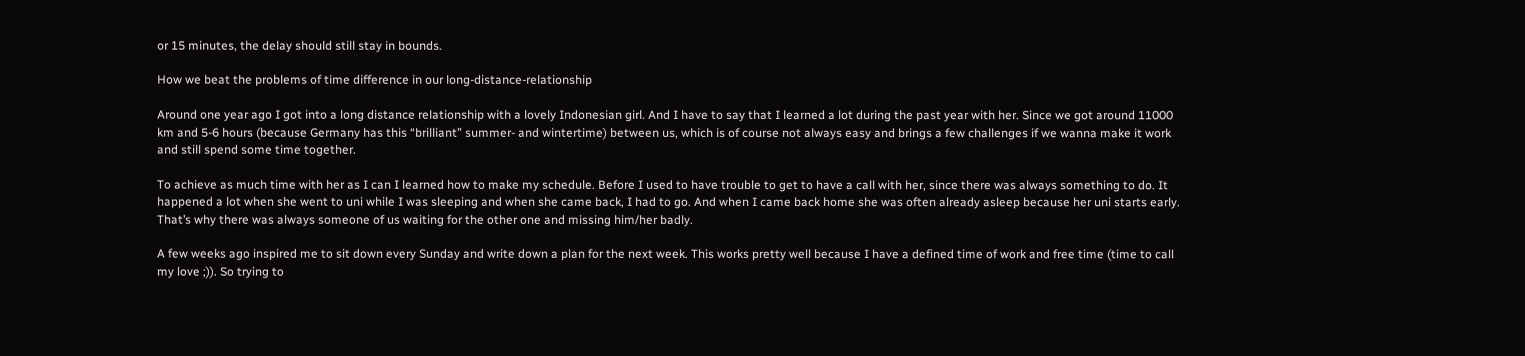or 15 minutes, the delay should still stay in bounds.

How we beat the problems of time difference in our long-distance-relationship

Around one year ago I got into a long distance relationship with a lovely Indonesian girl. And I have to say that I learned a lot during the past year with her. Since we got around 11000 km and 5-6 hours (because Germany has this “brilliant” summer- and wintertime) between us, which is of course not always easy and brings a few challenges if we wanna make it work and still spend some time together.

To achieve as much time with her as I can I learned how to make my schedule. Before I used to have trouble to get to have a call with her, since there was always something to do. It happened a lot when she went to uni while I was sleeping and when she came back, I had to go. And when I came back home she was often already asleep because her uni starts early. That’s why there was always someone of us waiting for the other one and missing him/her badly.

A few weeks ago inspired me to sit down every Sunday and write down a plan for the next week. This works pretty well because I have a defined time of work and free time (time to call my love ;)). So trying to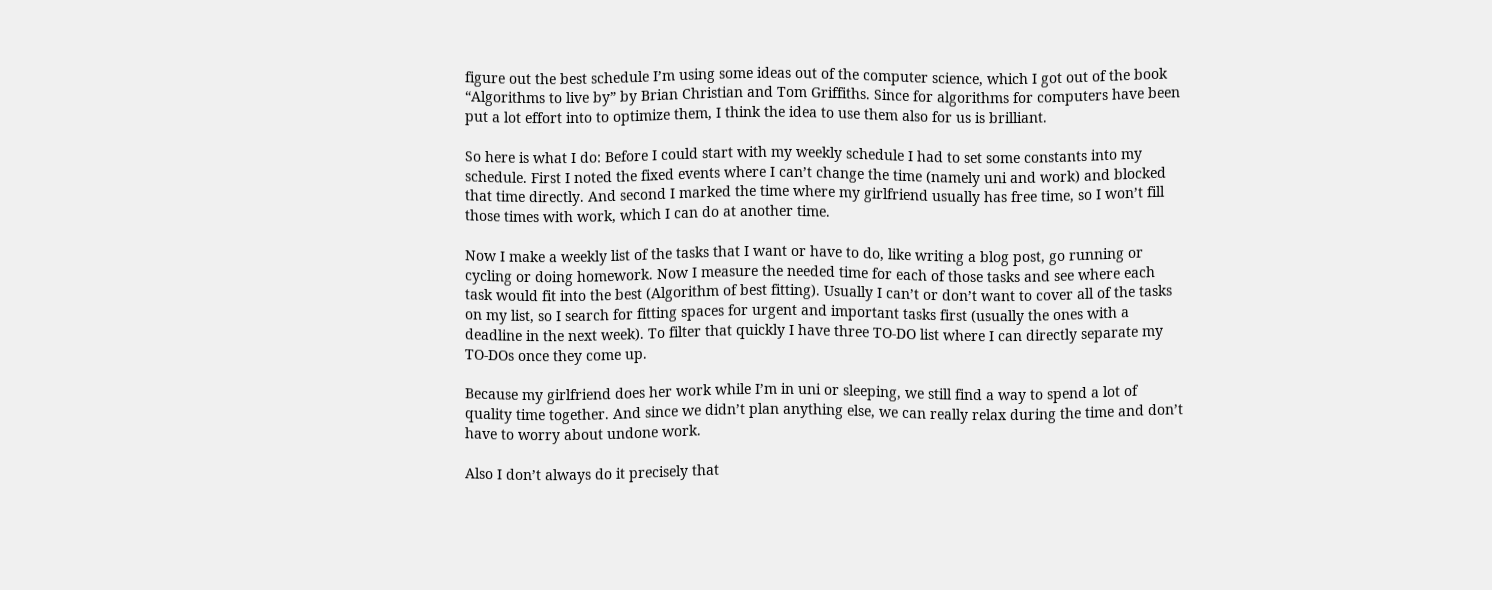figure out the best schedule I’m using some ideas out of the computer science, which I got out of the book “Algorithms to live by” by Brian Christian and Tom Griffiths. Since for algorithms for computers have been put a lot effort into to optimize them, I think the idea to use them also for us is brilliant.

So here is what I do: Before I could start with my weekly schedule I had to set some constants into my schedule. First I noted the fixed events where I can’t change the time (namely uni and work) and blocked that time directly. And second I marked the time where my girlfriend usually has free time, so I won’t fill those times with work, which I can do at another time.

Now I make a weekly list of the tasks that I want or have to do, like writing a blog post, go running or cycling or doing homework. Now I measure the needed time for each of those tasks and see where each task would fit into the best (Algorithm of best fitting). Usually I can’t or don’t want to cover all of the tasks on my list, so I search for fitting spaces for urgent and important tasks first (usually the ones with a deadline in the next week). To filter that quickly I have three TO-DO list where I can directly separate my TO-DOs once they come up.

Because my girlfriend does her work while I’m in uni or sleeping, we still find a way to spend a lot of quality time together. And since we didn’t plan anything else, we can really relax during the time and don’t have to worry about undone work.

Also I don’t always do it precisely that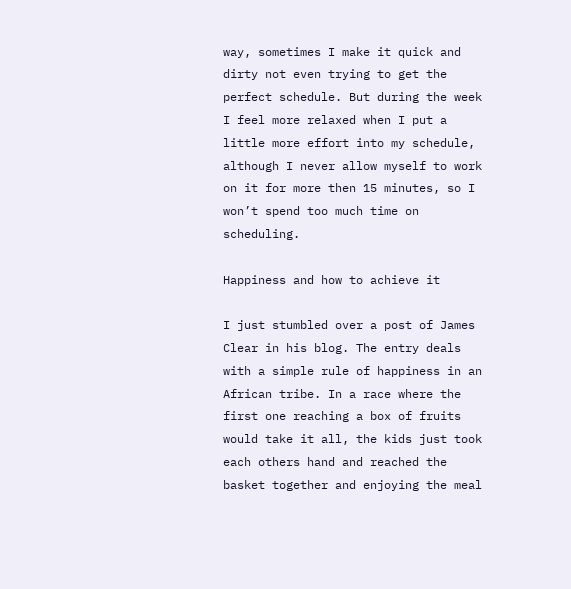way, sometimes I make it quick and dirty not even trying to get the perfect schedule. But during the week I feel more relaxed when I put a little more effort into my schedule, although I never allow myself to work on it for more then 15 minutes, so I won’t spend too much time on scheduling.

Happiness and how to achieve it

I just stumbled over a post of James Clear in his blog. The entry deals with a simple rule of happiness in an African tribe. In a race where the first one reaching a box of fruits would take it all, the kids just took each others hand and reached the basket together and enjoying the meal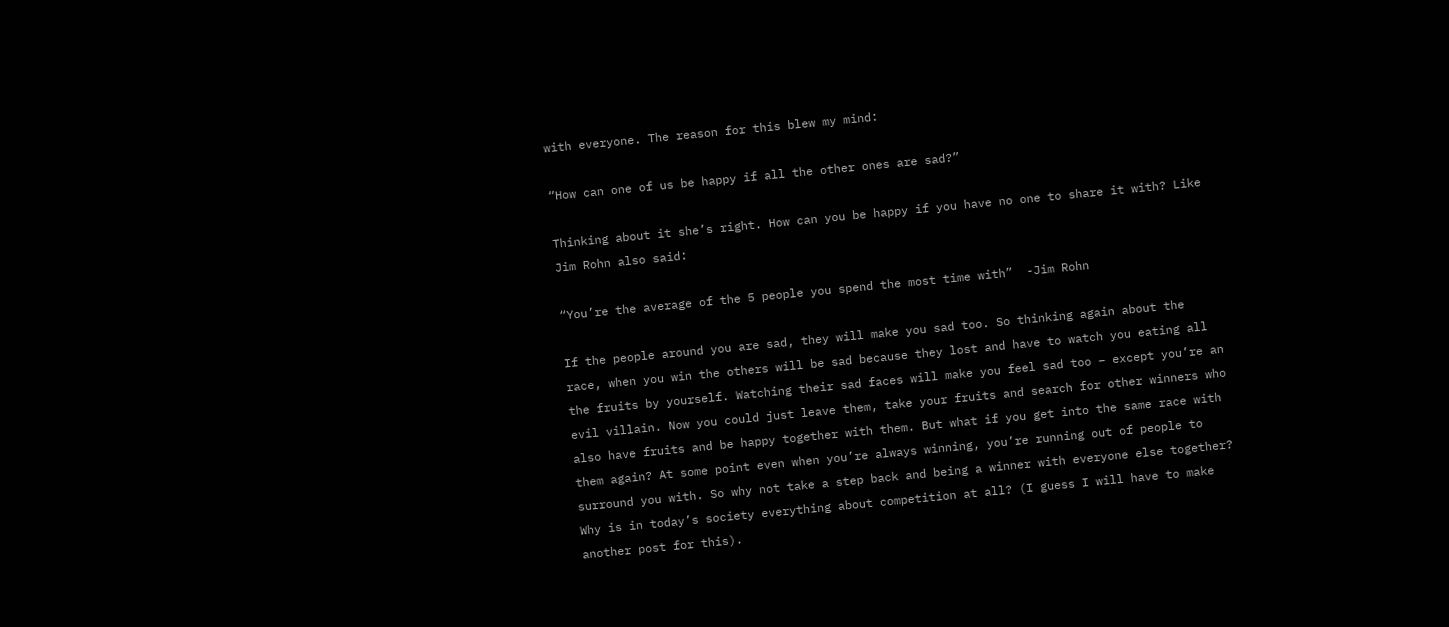with everyone. The reason for this blew my mind:

“How can one of us be happy if all the other ones are sad?”

Thinking about it she’s right. How can you be happy if you have no one to share it with? Like Jim Rohn also said:

“You’re the average of the 5 people you spend the most time with”  -Jim Rohn

If the people around you are sad, they will make you sad too. So thinking again about the race, when you win the others will be sad because they lost and have to watch you eating all the fruits by yourself. Watching their sad faces will make you feel sad too – except you’re an evil villain. Now you could just leave them, take your fruits and search for other winners who also have fruits and be happy together with them. But what if you get into the same race with them again? At some point even when you’re always winning, you’re running out of people to surround you with. So why not take a step back and being a winner with everyone else together? Why is in today’s society everything about competition at all? (I guess I will have to make another post for this).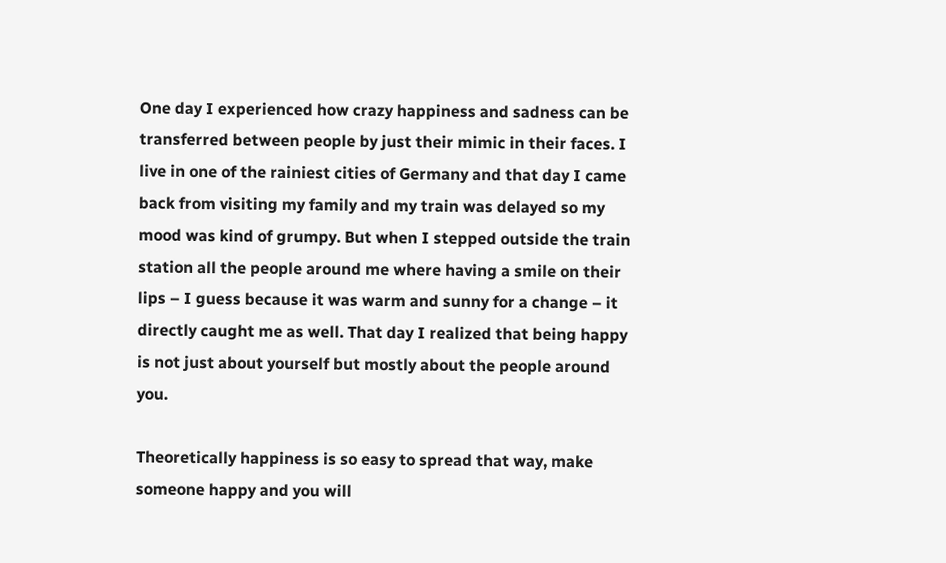One day I experienced how crazy happiness and sadness can be transferred between people by just their mimic in their faces. I live in one of the rainiest cities of Germany and that day I came back from visiting my family and my train was delayed so my mood was kind of grumpy. But when I stepped outside the train station all the people around me where having a smile on their lips – I guess because it was warm and sunny for a change – it directly caught me as well. That day I realized that being happy is not just about yourself but mostly about the people around you.

Theoretically happiness is so easy to spread that way, make someone happy and you will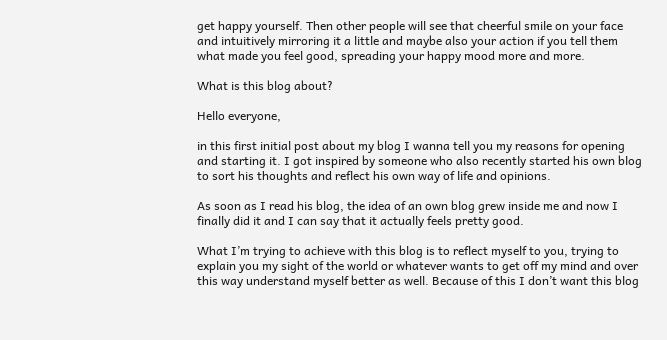get happy yourself. Then other people will see that cheerful smile on your face and intuitively mirroring it a little and maybe also your action if you tell them what made you feel good, spreading your happy mood more and more.

What is this blog about?

Hello everyone,

in this first initial post about my blog I wanna tell you my reasons for opening and starting it. I got inspired by someone who also recently started his own blog to sort his thoughts and reflect his own way of life and opinions.

As soon as I read his blog, the idea of an own blog grew inside me and now I finally did it and I can say that it actually feels pretty good.

What I’m trying to achieve with this blog is to reflect myself to you, trying to explain you my sight of the world or whatever wants to get off my mind and over this way understand myself better as well. Because of this I don’t want this blog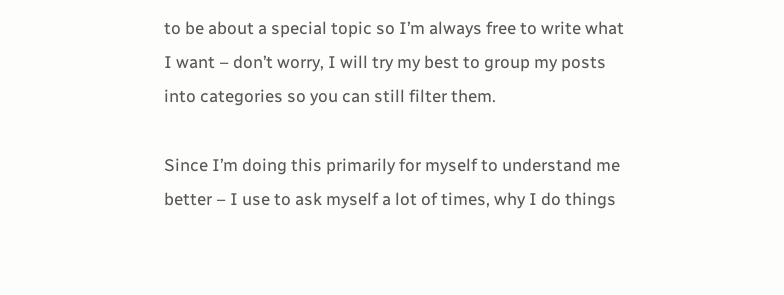to be about a special topic so I’m always free to write what I want – don’t worry, I will try my best to group my posts into categories so you can still filter them.

Since I’m doing this primarily for myself to understand me better – I use to ask myself a lot of times, why I do things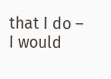that I do – I would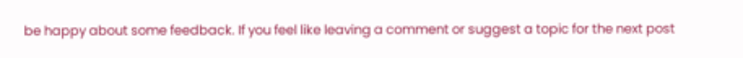be happy about some feedback. If you feel like leaving a comment or suggest a topic for the next post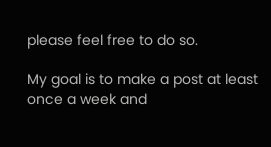please feel free to do so.

My goal is to make a post at least once a week and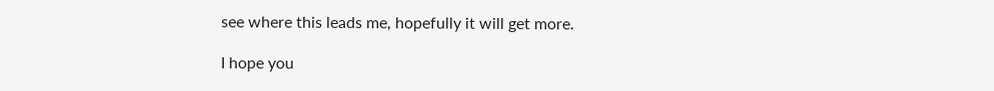see where this leads me, hopefully it will get more.

I hope you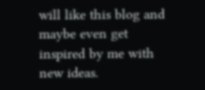will like this blog and maybe even get inspired by me with new ideas.